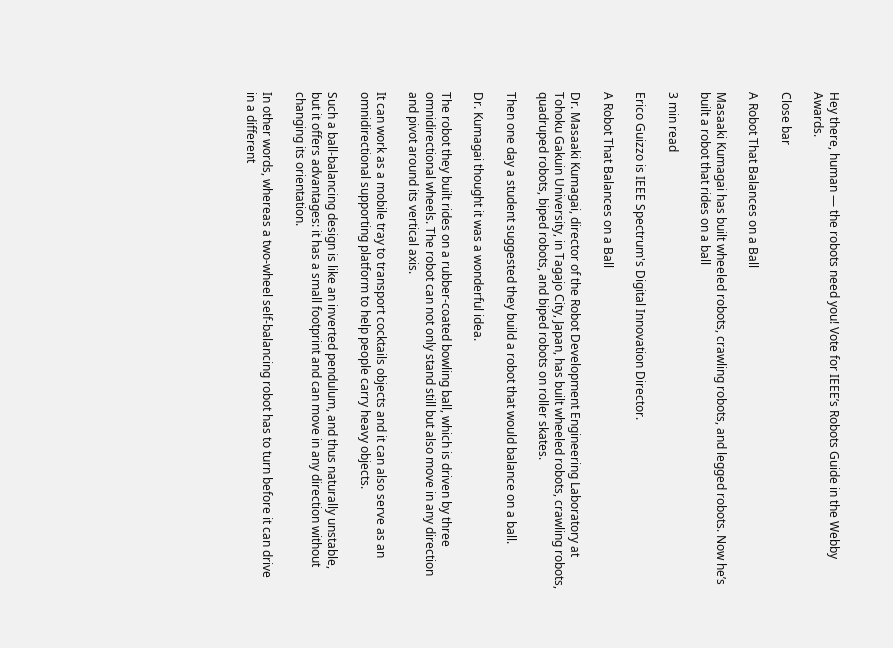Hey there, human — the robots need you! Vote for IEEE’s Robots Guide in the Webby Awards.

Close bar

A Robot That Balances on a Ball

Masaaki Kumagai has built wheeled robots, crawling robots, and legged robots. Now he’s built a robot that rides on a ball

3 min read

Erico Guizzo is IEEE Spectrum's Digital Innovation Director.

A Robot That Balances on a Ball

Dr. Masaaki Kumagai, director of the Robot Development Engineering Laboratory at Tohoku Gakuin University, in Tagajo City, Japan, has built wheeled robots, crawling robots, quadruped robots, biped robots, and biped robots on roller skates.

Then one day a student suggested they build a robot that would balance on a ball.

Dr. Kumagai thought it was a wonderful idea.

The robot they built rides on a rubber-coated bowling ball, which is driven by three omnidirectional wheels. The robot can not only stand still but also move in any direction and pivot around its vertical axis.

It can work as a mobile tray to transport cocktails objects and it can also serve as an omnidirectional supporting platform to help people carry heavy objects.

Such a ball-balancing design is like an inverted pendulum, and thus naturally unstable, but it offers advantages: it has a small footprint and can move in any direction without changing its orientation.

In other words, whereas a two-wheel self-balancing robot has to turn before it can drive in a different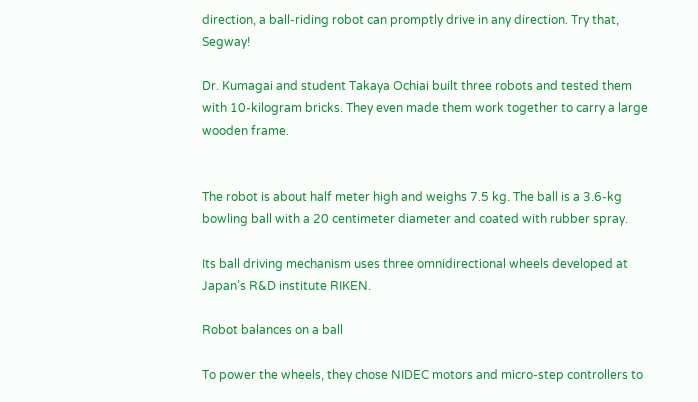direction, a ball-riding robot can promptly drive in any direction. Try that, Segway!

Dr. Kumagai and student Takaya Ochiai built three robots and tested them with 10-kilogram bricks. They even made them work together to carry a large wooden frame.


The robot is about half meter high and weighs 7.5 kg. The ball is a 3.6-kg bowling ball with a 20 centimeter diameter and coated with rubber spray.

Its ball driving mechanism uses three omnidirectional wheels developed at Japan’s R&D institute RIKEN.

Robot balances on a ball

To power the wheels, they chose NIDEC motors and micro-step controllers to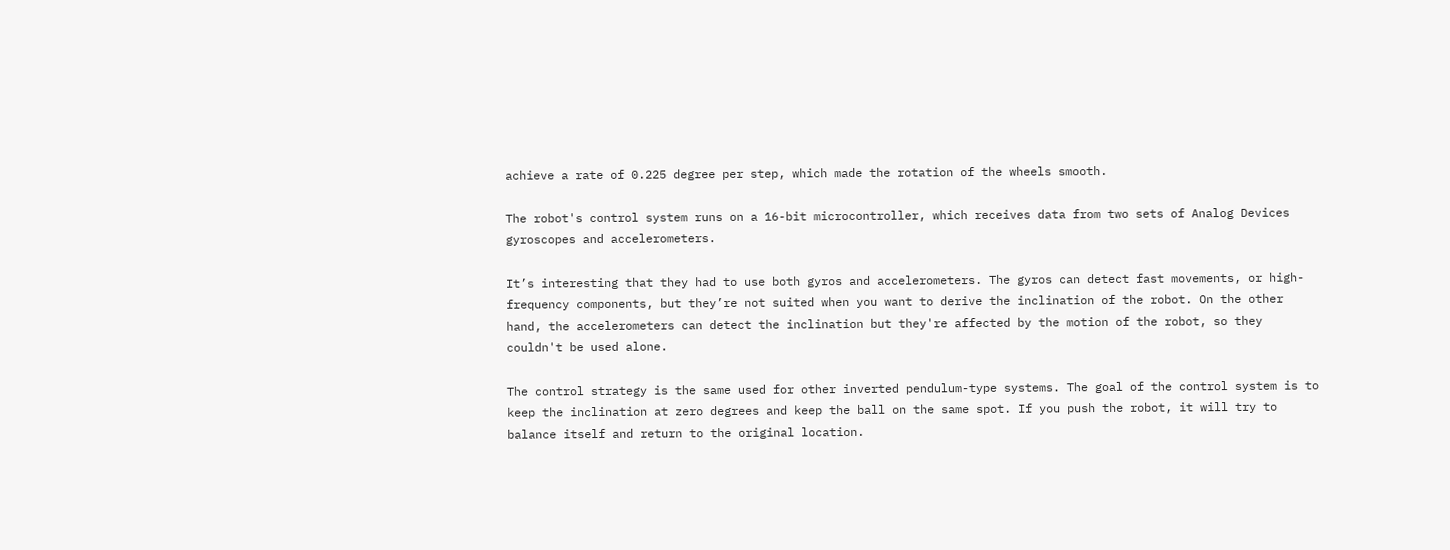achieve a rate of 0.225 degree per step, which made the rotation of the wheels smooth.

The robot's control system runs on a 16-bit microcontroller, which receives data from two sets of Analog Devices gyroscopes and accelerometers.

It’s interesting that they had to use both gyros and accelerometers. The gyros can detect fast movements, or high-frequency components, but they’re not suited when you want to derive the inclination of the robot. On the other hand, the accelerometers can detect the inclination but they're affected by the motion of the robot, so they couldn't be used alone.

The control strategy is the same used for other inverted pendulum-type systems. The goal of the control system is to keep the inclination at zero degrees and keep the ball on the same spot. If you push the robot, it will try to balance itself and return to the original location.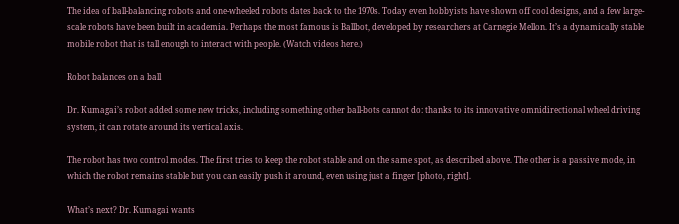The idea of ball-balancing robots and one-wheeled robots dates back to the 1970s. Today even hobbyists have shown off cool designs, and a few large-scale robots have been built in academia. Perhaps the most famous is Ballbot, developed by researchers at Carnegie Mellon. It’s a dynamically stable mobile robot that is tall enough to interact with people. (Watch videos here.)

Robot balances on a ball

Dr. Kumagai’s robot added some new tricks, including something other ball-bots cannot do: thanks to its innovative omnidirectional wheel driving system, it can rotate around its vertical axis.

The robot has two control modes. The first tries to keep the robot stable and on the same spot, as described above. The other is a passive mode, in which the robot remains stable but you can easily push it around, even using just a finger [photo, right].

What’s next? Dr. Kumagai wants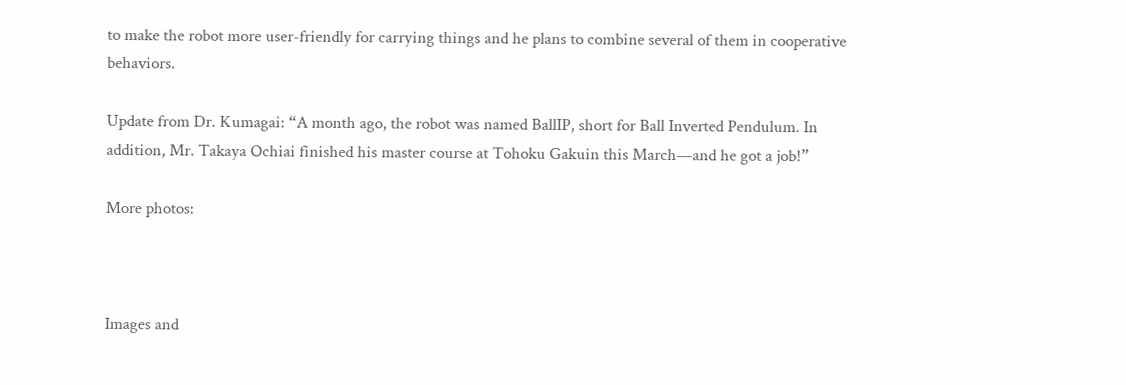to make the robot more user-friendly for carrying things and he plans to combine several of them in cooperative behaviors.

Update from Dr. Kumagai: “A month ago, the robot was named BallIP, short for Ball Inverted Pendulum. In addition, Mr. Takaya Ochiai finished his master course at Tohoku Gakuin this March—and he got a job!”

More photos:



Images and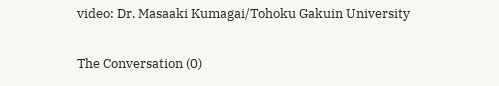video: Dr. Masaaki Kumagai/Tohoku Gakuin University

The Conversation (0)